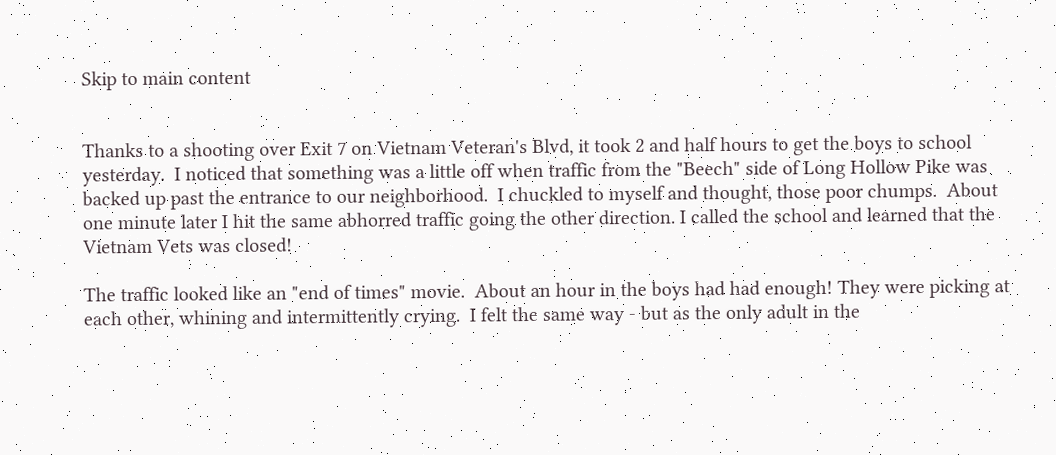Skip to main content


Thanks to a shooting over Exit 7 on Vietnam Veteran's Blvd, it took 2 and half hours to get the boys to school yesterday.  I noticed that something was a little off when traffic from the "Beech" side of Long Hollow Pike was backed up past the entrance to our neighborhood.  I chuckled to myself and thought, those poor chumps.  About one minute later I hit the same abhorred traffic going the other direction. I called the school and learned that the Vietnam Vets was closed!

The traffic looked like an "end of times" movie.  About an hour in the boys had had enough! They were picking at each other, whining and intermittently crying.  I felt the same way - but as the only adult in the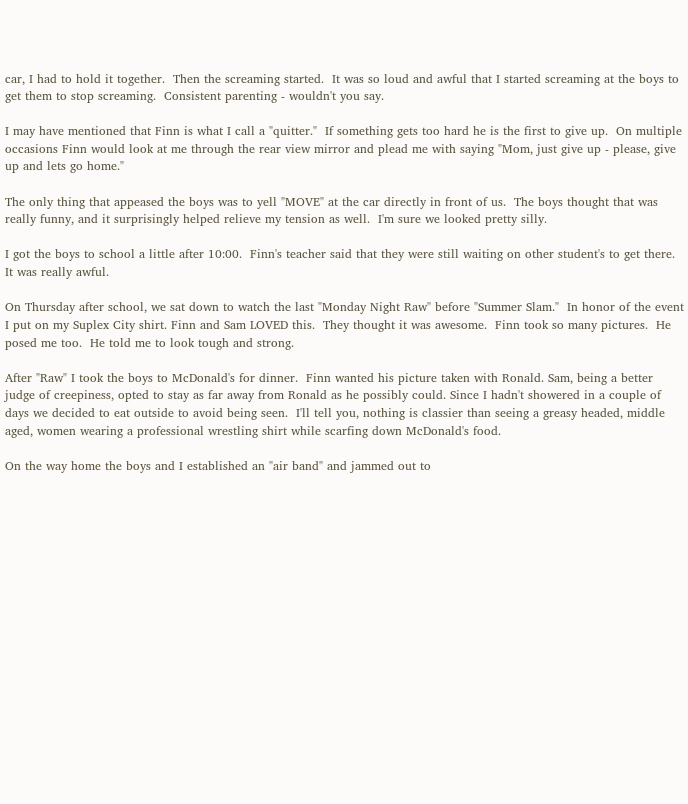car, I had to hold it together.  Then the screaming started.  It was so loud and awful that I started screaming at the boys to get them to stop screaming.  Consistent parenting - wouldn't you say.

I may have mentioned that Finn is what I call a "quitter."  If something gets too hard he is the first to give up.  On multiple occasions Finn would look at me through the rear view mirror and plead me with saying "Mom, just give up - please, give up and lets go home."

The only thing that appeased the boys was to yell "MOVE" at the car directly in front of us.  The boys thought that was really funny, and it surprisingly helped relieve my tension as well.  I'm sure we looked pretty silly.

I got the boys to school a little after 10:00.  Finn's teacher said that they were still waiting on other student's to get there. It was really awful.

On Thursday after school, we sat down to watch the last "Monday Night Raw" before "Summer Slam."  In honor of the event I put on my Suplex City shirt. Finn and Sam LOVED this.  They thought it was awesome.  Finn took so many pictures.  He posed me too.  He told me to look tough and strong.

After "Raw" I took the boys to McDonald's for dinner.  Finn wanted his picture taken with Ronald. Sam, being a better judge of creepiness, opted to stay as far away from Ronald as he possibly could. Since I hadn't showered in a couple of days we decided to eat outside to avoid being seen.  I'll tell you, nothing is classier than seeing a greasy headed, middle aged, women wearing a professional wrestling shirt while scarfing down McDonald's food.

On the way home the boys and I established an "air band" and jammed out to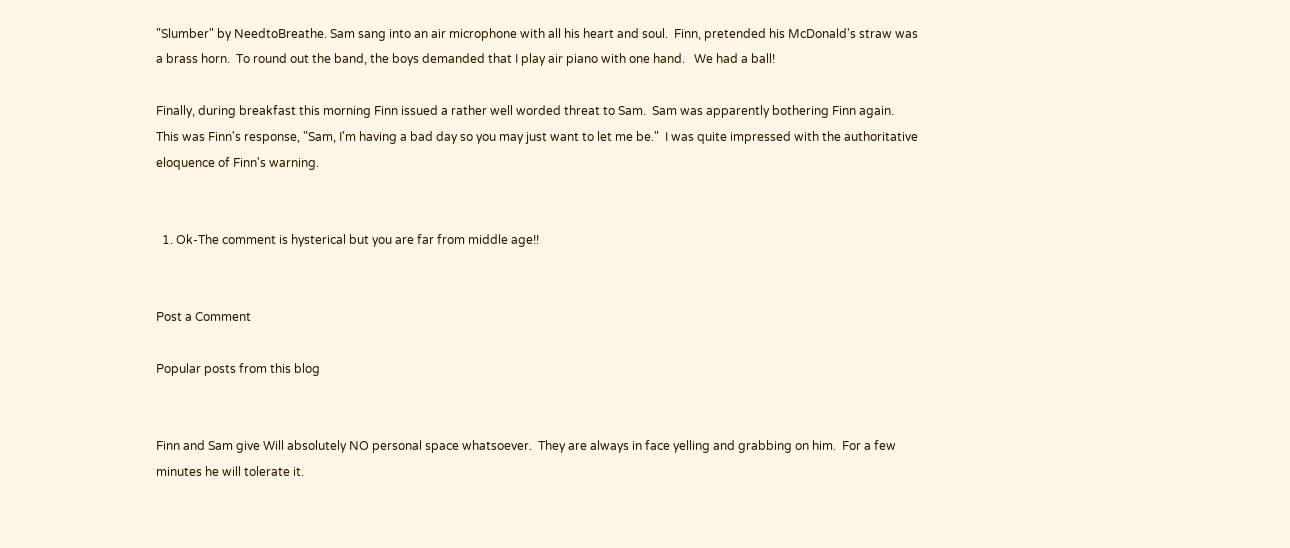"Slumber" by NeedtoBreathe. Sam sang into an air microphone with all his heart and soul.  Finn, pretended his McDonald's straw was a brass horn.  To round out the band, the boys demanded that I play air piano with one hand.   We had a ball!

Finally, during breakfast this morning Finn issued a rather well worded threat to Sam.  Sam was apparently bothering Finn again.  This was Finn's response, "Sam, I'm having a bad day so you may just want to let me be."  I was quite impressed with the authoritative eloquence of Finn's warning.


  1. Ok-The comment is hysterical but you are far from middle age!!


Post a Comment

Popular posts from this blog


Finn and Sam give Will absolutely NO personal space whatsoever.  They are always in face yelling and grabbing on him.  For a few minutes he will tolerate it.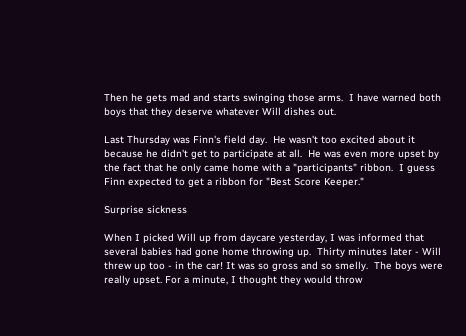Then he gets mad and starts swinging those arms.  I have warned both boys that they deserve whatever Will dishes out.

Last Thursday was Finn's field day.  He wasn't too excited about it because he didn't get to participate at all.  He was even more upset by the fact that he only came home with a "participants" ribbon.  I guess Finn expected to get a ribbon for "Best Score Keeper."

Surprise sickness

When I picked Will up from daycare yesterday, I was informed that several babies had gone home throwing up.  Thirty minutes later - Will threw up too - in the car! It was so gross and so smelly.  The boys were really upset. For a minute, I thought they would throw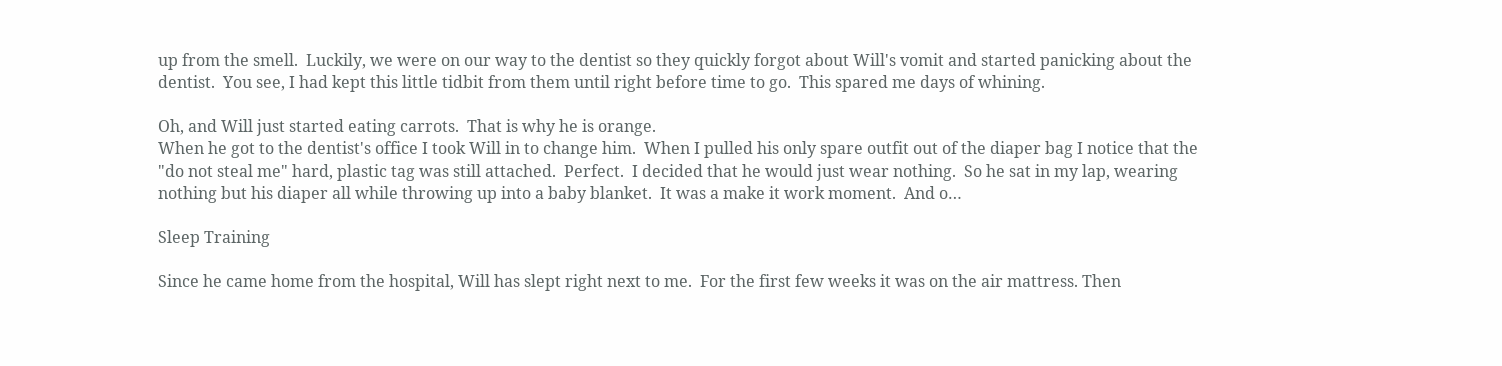up from the smell.  Luckily, we were on our way to the dentist so they quickly forgot about Will's vomit and started panicking about the dentist.  You see, I had kept this little tidbit from them until right before time to go.  This spared me days of whining.

Oh, and Will just started eating carrots.  That is why he is orange.
When he got to the dentist's office I took Will in to change him.  When I pulled his only spare outfit out of the diaper bag I notice that the "do not steal me" hard, plastic tag was still attached.  Perfect.  I decided that he would just wear nothing.  So he sat in my lap, wearing nothing but his diaper all while throwing up into a baby blanket.  It was a make it work moment.  And o…

Sleep Training

Since he came home from the hospital, Will has slept right next to me.  For the first few weeks it was on the air mattress. Then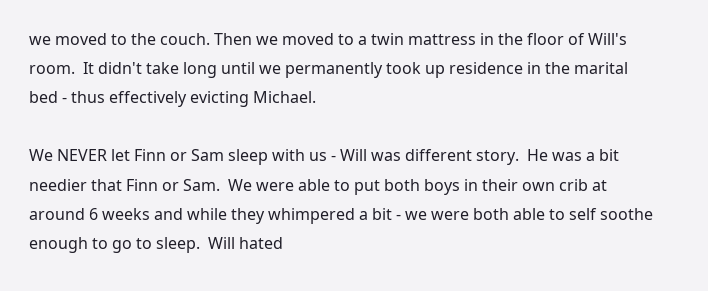we moved to the couch. Then we moved to a twin mattress in the floor of Will's room.  It didn't take long until we permanently took up residence in the marital bed - thus effectively evicting Michael.

We NEVER let Finn or Sam sleep with us - Will was different story.  He was a bit needier that Finn or Sam.  We were able to put both boys in their own crib at around 6 weeks and while they whimpered a bit - we were both able to self soothe enough to go to sleep.  Will hated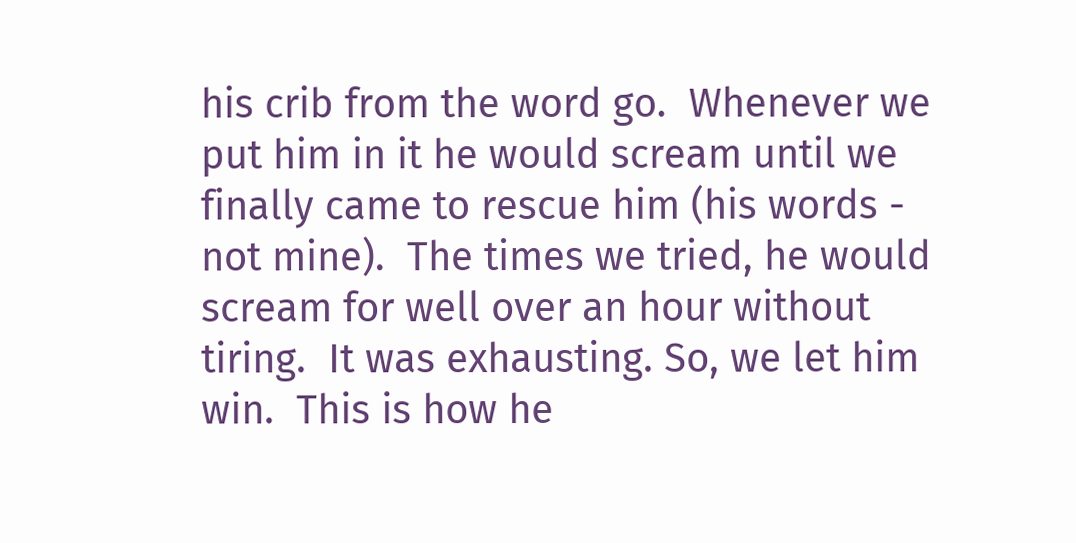his crib from the word go.  Whenever we put him in it he would scream until we finally came to rescue him (his words - not mine).  The times we tried, he would scream for well over an hour without tiring.  It was exhausting. So, we let him win.  This is how he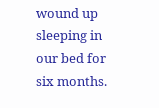wound up sleeping in our bed for six months.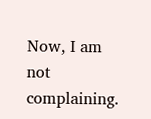Now, I am not complaining.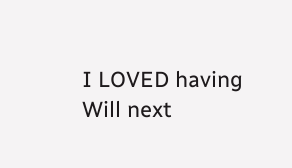I LOVED having Will next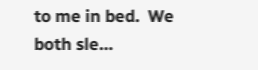to me in bed.  We both sle…